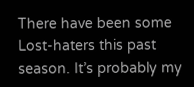There have been some Lost-haters this past season. It’s probably my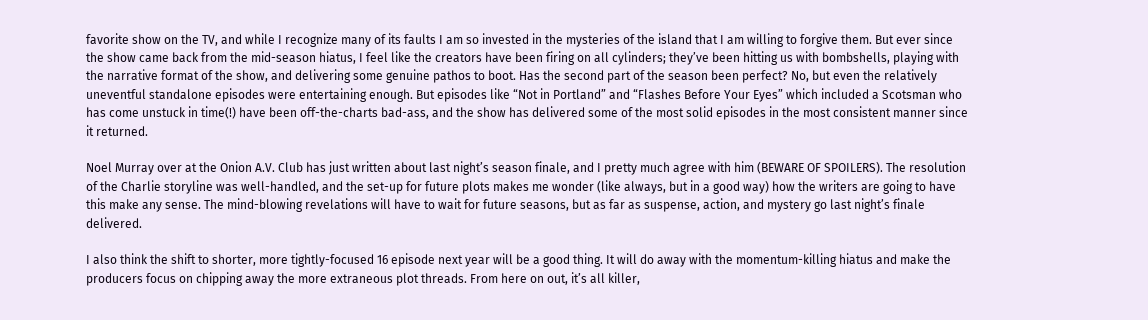favorite show on the TV, and while I recognize many of its faults I am so invested in the mysteries of the island that I am willing to forgive them. But ever since the show came back from the mid-season hiatus, I feel like the creators have been firing on all cylinders; they’ve been hitting us with bombshells, playing with the narrative format of the show, and delivering some genuine pathos to boot. Has the second part of the season been perfect? No, but even the relatively uneventful standalone episodes were entertaining enough. But episodes like “Not in Portland” and “Flashes Before Your Eyes” which included a Scotsman who has come unstuck in time(!) have been off-the-charts bad-ass, and the show has delivered some of the most solid episodes in the most consistent manner since it returned.

Noel Murray over at the Onion A.V. Club has just written about last night’s season finale, and I pretty much agree with him (BEWARE OF SPOILERS). The resolution of the Charlie storyline was well-handled, and the set-up for future plots makes me wonder (like always, but in a good way) how the writers are going to have this make any sense. The mind-blowing revelations will have to wait for future seasons, but as far as suspense, action, and mystery go last night’s finale delivered.

I also think the shift to shorter, more tightly-focused 16 episode next year will be a good thing. It will do away with the momentum-killing hiatus and make the producers focus on chipping away the more extraneous plot threads. From here on out, it’s all killer,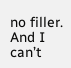no filler. And I can’t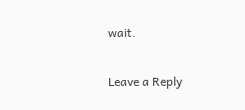wait.

Leave a Reply